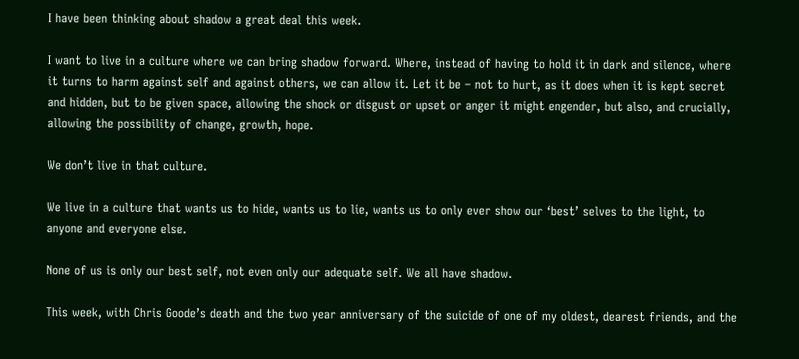I have been thinking about shadow a great deal this week.

I want to live in a culture where we can bring shadow forward. Where, instead of having to hold it in dark and silence, where it turns to harm against self and against others, we can allow it. Let it be – not to hurt, as it does when it is kept secret and hidden, but to be given space, allowing the shock or disgust or upset or anger it might engender, but also, and crucially, allowing the possibility of change, growth, hope.

We don’t live in that culture.

We live in a culture that wants us to hide, wants us to lie, wants us to only ever show our ‘best’ selves to the light, to anyone and everyone else.

None of us is only our best self, not even only our adequate self. We all have shadow.

This week, with Chris Goode’s death and the two year anniversary of the suicide of one of my oldest, dearest friends, and the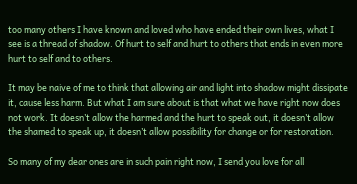too many others I have known and loved who have ended their own lives, what I see is a thread of shadow. Of hurt to self and hurt to others that ends in even more hurt to self and to others.

It may be naive of me to think that allowing air and light into shadow might dissipate it, cause less harm. But what I am sure about is that what we have right now does not work. It doesn’t allow the harmed and the hurt to speak out, it doesn’t allow the shamed to speak up, it doesn’t allow possibility for change or for restoration.

So many of my dear ones are in such pain right now, I send you love for all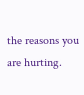the reasons you are hurting.